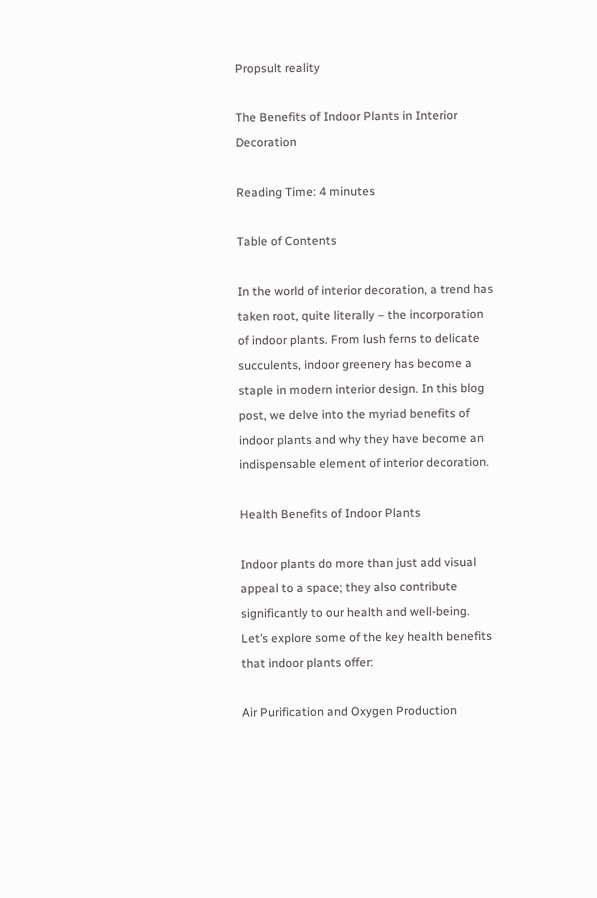Propsult reality

The Benefits of Indoor Plants in Interior Decoration

Reading Time: 4 minutes

Table of Contents

In the world of interior decoration, a trend has taken root, quite literally – the incorporation of indoor plants. From lush ferns to delicate succulents, indoor greenery has become a staple in modern interior design. In this blog post, we delve into the myriad benefits of indoor plants and why they have become an indispensable element of interior decoration.

Health Benefits of Indoor Plants

Indoor plants do more than just add visual appeal to a space; they also contribute significantly to our health and well-being. Let’s explore some of the key health benefits that indoor plants offer:

Air Purification and Oxygen Production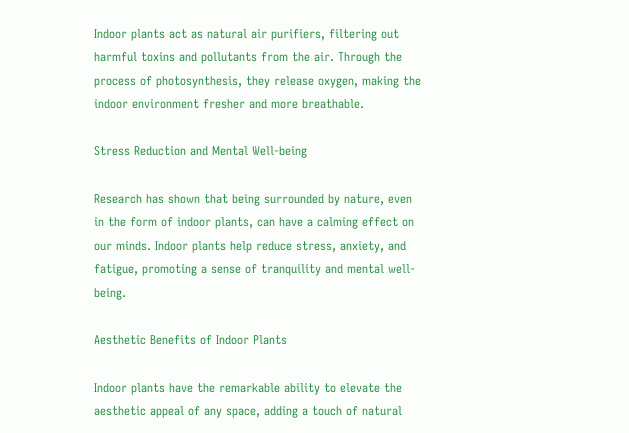Indoor plants act as natural air purifiers, filtering out harmful toxins and pollutants from the air. Through the process of photosynthesis, they release oxygen, making the indoor environment fresher and more breathable.

Stress Reduction and Mental Well-being

Research has shown that being surrounded by nature, even in the form of indoor plants, can have a calming effect on our minds. Indoor plants help reduce stress, anxiety, and fatigue, promoting a sense of tranquility and mental well-being.

Aesthetic Benefits of Indoor Plants

Indoor plants have the remarkable ability to elevate the aesthetic appeal of any space, adding a touch of natural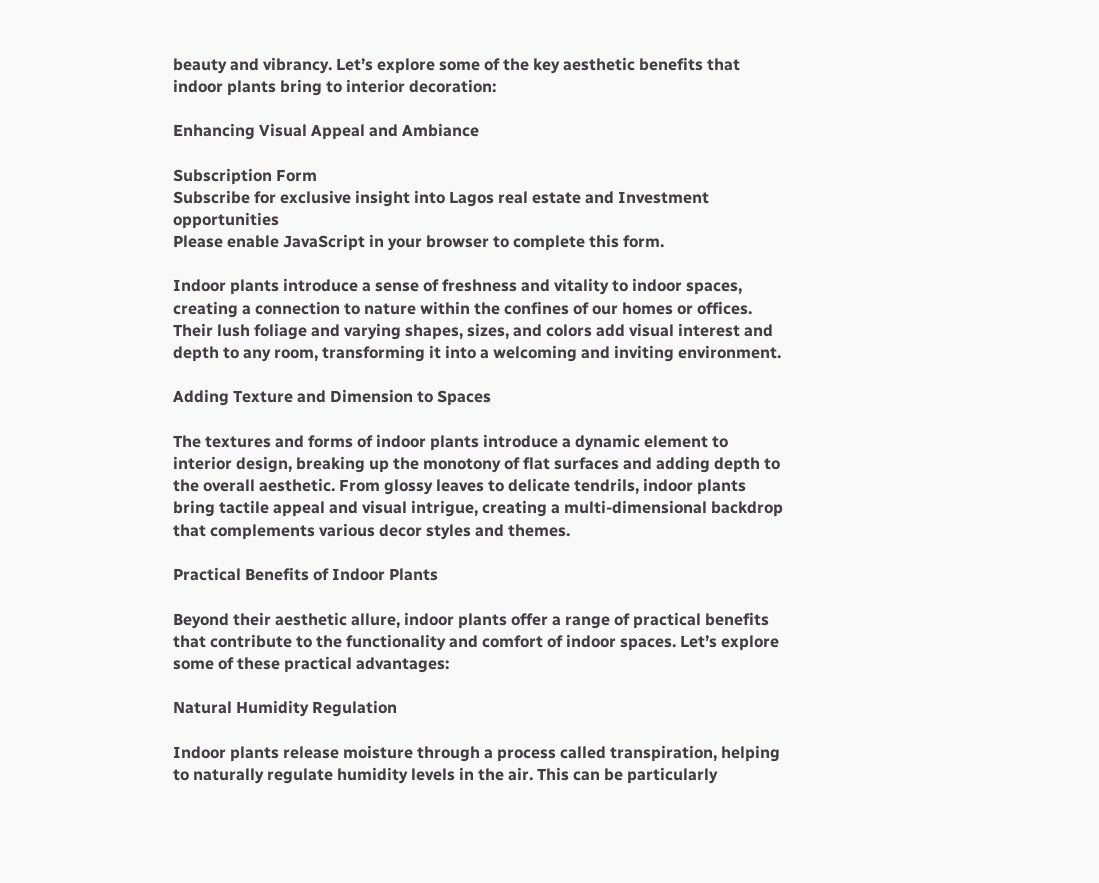beauty and vibrancy. Let’s explore some of the key aesthetic benefits that indoor plants bring to interior decoration:

Enhancing Visual Appeal and Ambiance

Subscription Form
Subscribe for exclusive insight into Lagos real estate and Investment opportunities
Please enable JavaScript in your browser to complete this form.

Indoor plants introduce a sense of freshness and vitality to indoor spaces, creating a connection to nature within the confines of our homes or offices. Their lush foliage and varying shapes, sizes, and colors add visual interest and depth to any room, transforming it into a welcoming and inviting environment.

Adding Texture and Dimension to Spaces

The textures and forms of indoor plants introduce a dynamic element to interior design, breaking up the monotony of flat surfaces and adding depth to the overall aesthetic. From glossy leaves to delicate tendrils, indoor plants bring tactile appeal and visual intrigue, creating a multi-dimensional backdrop that complements various decor styles and themes.

Practical Benefits of Indoor Plants

Beyond their aesthetic allure, indoor plants offer a range of practical benefits that contribute to the functionality and comfort of indoor spaces. Let’s explore some of these practical advantages:

Natural Humidity Regulation

Indoor plants release moisture through a process called transpiration, helping to naturally regulate humidity levels in the air. This can be particularly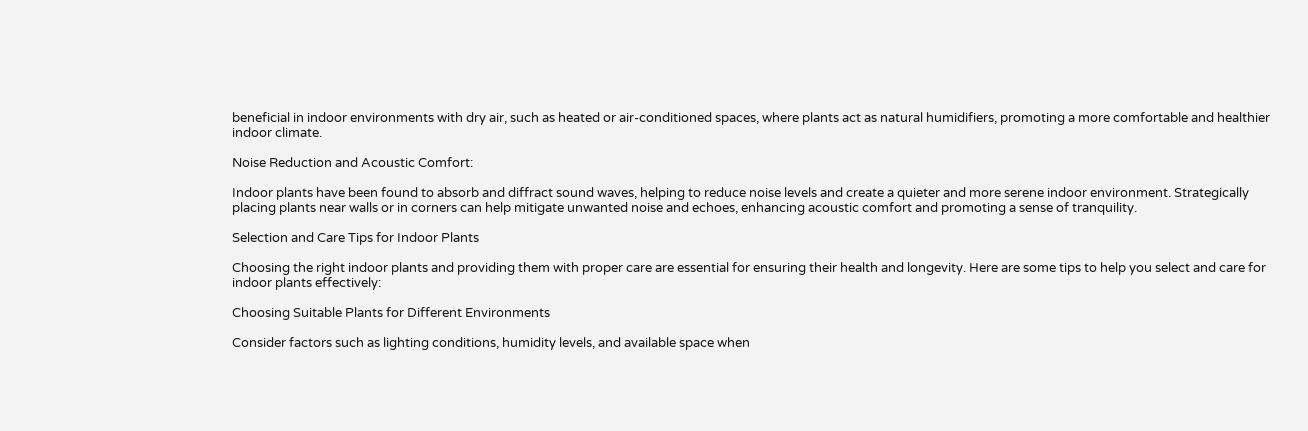beneficial in indoor environments with dry air, such as heated or air-conditioned spaces, where plants act as natural humidifiers, promoting a more comfortable and healthier indoor climate.

Noise Reduction and Acoustic Comfort:

Indoor plants have been found to absorb and diffract sound waves, helping to reduce noise levels and create a quieter and more serene indoor environment. Strategically placing plants near walls or in corners can help mitigate unwanted noise and echoes, enhancing acoustic comfort and promoting a sense of tranquility.

Selection and Care Tips for Indoor Plants

Choosing the right indoor plants and providing them with proper care are essential for ensuring their health and longevity. Here are some tips to help you select and care for indoor plants effectively:

Choosing Suitable Plants for Different Environments

Consider factors such as lighting conditions, humidity levels, and available space when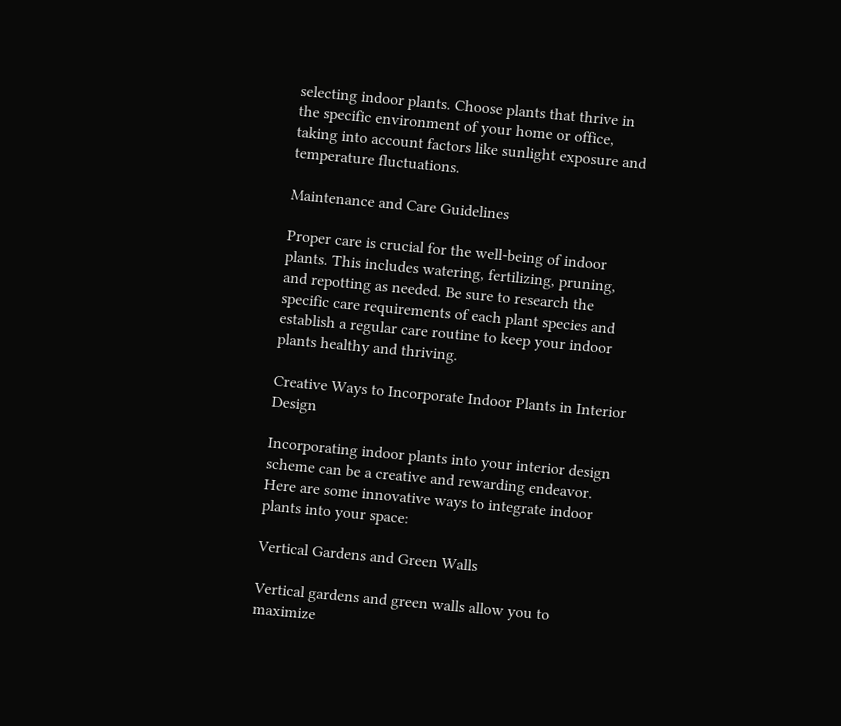selecting indoor plants. Choose plants that thrive in the specific environment of your home or office, taking into account factors like sunlight exposure and temperature fluctuations.

Maintenance and Care Guidelines

Proper care is crucial for the well-being of indoor plants. This includes watering, fertilizing, pruning, and repotting as needed. Be sure to research the specific care requirements of each plant species and establish a regular care routine to keep your indoor plants healthy and thriving.

Creative Ways to Incorporate Indoor Plants in Interior Design

Incorporating indoor plants into your interior design scheme can be a creative and rewarding endeavor. Here are some innovative ways to integrate indoor plants into your space:

Vertical Gardens and Green Walls

Vertical gardens and green walls allow you to maximize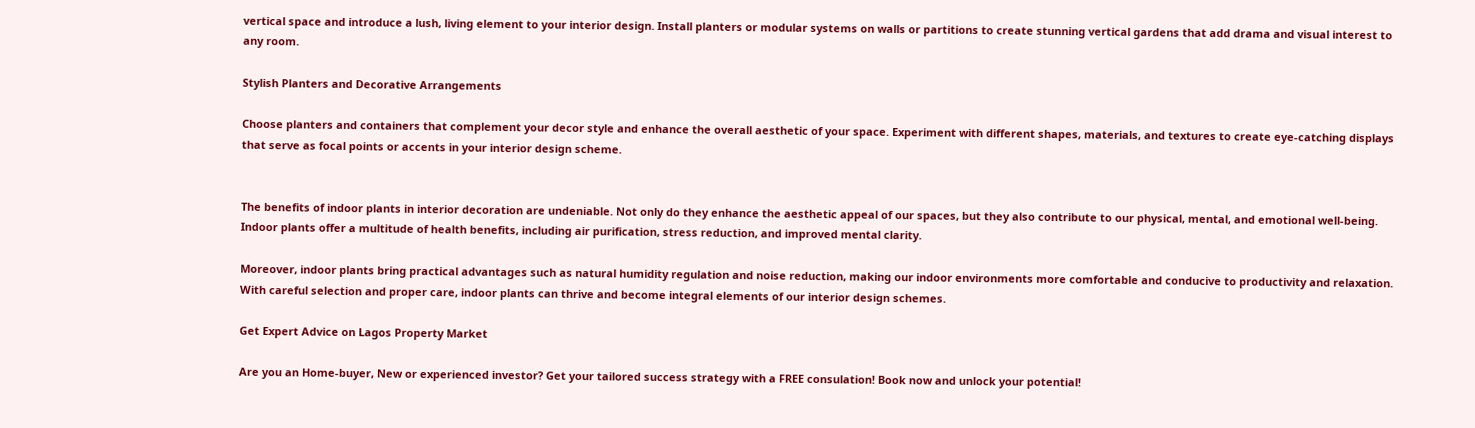vertical space and introduce a lush, living element to your interior design. Install planters or modular systems on walls or partitions to create stunning vertical gardens that add drama and visual interest to any room.

Stylish Planters and Decorative Arrangements

Choose planters and containers that complement your decor style and enhance the overall aesthetic of your space. Experiment with different shapes, materials, and textures to create eye-catching displays that serve as focal points or accents in your interior design scheme.


The benefits of indoor plants in interior decoration are undeniable. Not only do they enhance the aesthetic appeal of our spaces, but they also contribute to our physical, mental, and emotional well-being. Indoor plants offer a multitude of health benefits, including air purification, stress reduction, and improved mental clarity.

Moreover, indoor plants bring practical advantages such as natural humidity regulation and noise reduction, making our indoor environments more comfortable and conducive to productivity and relaxation. With careful selection and proper care, indoor plants can thrive and become integral elements of our interior design schemes.

Get Expert Advice on Lagos Property Market

Are you an Home-buyer, New or experienced investor? Get your tailored success strategy with a FREE consulation! Book now and unlock your potential!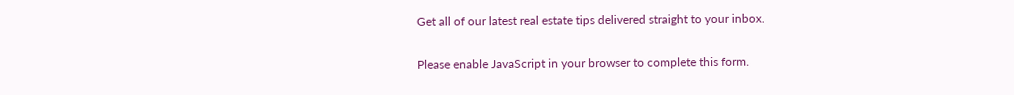Get all of our latest real estate tips delivered straight to your inbox.

Please enable JavaScript in your browser to complete this form.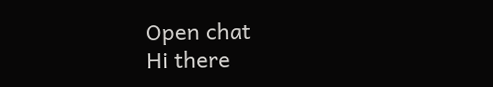Open chat
Hi there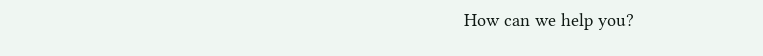How can we help you?